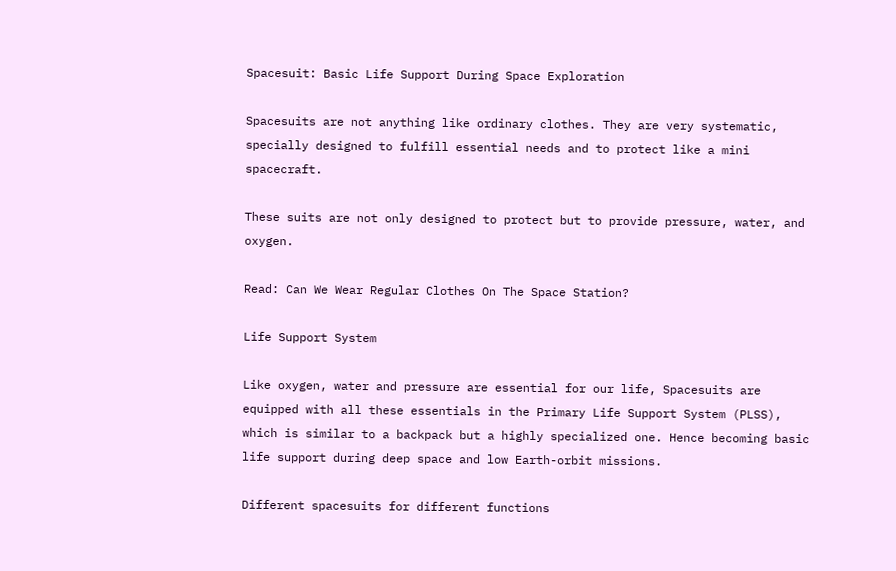Spacesuit: Basic Life Support During Space Exploration

Spacesuits are not anything like ordinary clothes. They are very systematic, specially designed to fulfill essential needs and to protect like a mini spacecraft.

These suits are not only designed to protect but to provide pressure, water, and oxygen.

Read: Can We Wear Regular Clothes On The Space Station?

Life Support System

Like oxygen, water and pressure are essential for our life, Spacesuits are equipped with all these essentials in the Primary Life Support System (PLSS), which is similar to a backpack but a highly specialized one. Hence becoming basic life support during deep space and low Earth-orbit missions.

Different spacesuits for different functions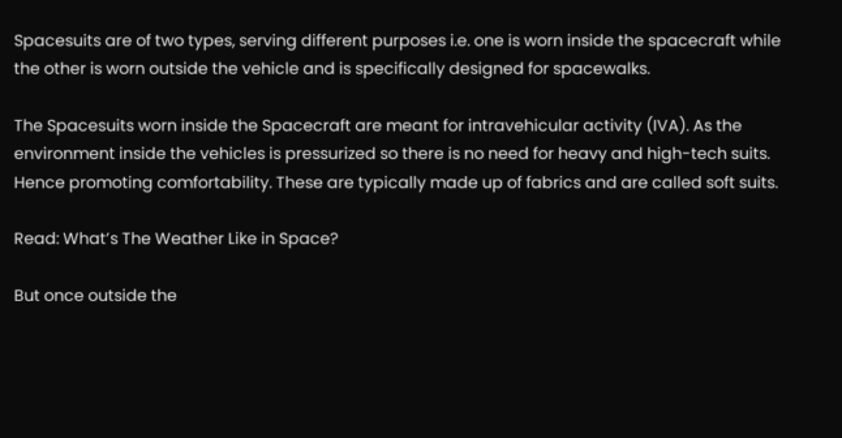Spacesuits are of two types, serving different purposes i.e. one is worn inside the spacecraft while the other is worn outside the vehicle and is specifically designed for spacewalks.

The Spacesuits worn inside the Spacecraft are meant for intravehicular activity (IVA). As the environment inside the vehicles is pressurized so there is no need for heavy and high-tech suits. Hence promoting comfortability. These are typically made up of fabrics and are called soft suits.

Read: What’s The Weather Like in Space?

But once outside the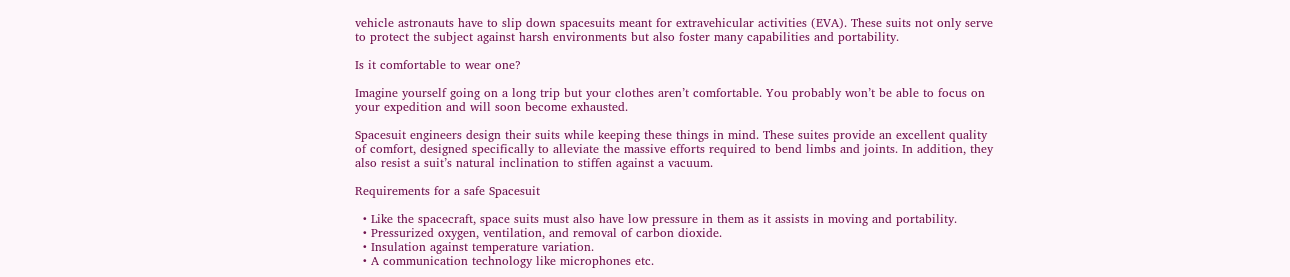vehicle astronauts have to slip down spacesuits meant for extravehicular activities (EVA). These suits not only serve to protect the subject against harsh environments but also foster many capabilities and portability.

Is it comfortable to wear one?

Imagine yourself going on a long trip but your clothes aren’t comfortable. You probably won’t be able to focus on your expedition and will soon become exhausted.

Spacesuit engineers design their suits while keeping these things in mind. These suites provide an excellent quality of comfort, designed specifically to alleviate the massive efforts required to bend limbs and joints. In addition, they also resist a suit’s natural inclination to stiffen against a vacuum.

Requirements for a safe Spacesuit

  • Like the spacecraft, space suits must also have low pressure in them as it assists in moving and portability.
  • Pressurized oxygen, ventilation, and removal of carbon dioxide.
  • Insulation against temperature variation.
  • A communication technology like microphones etc.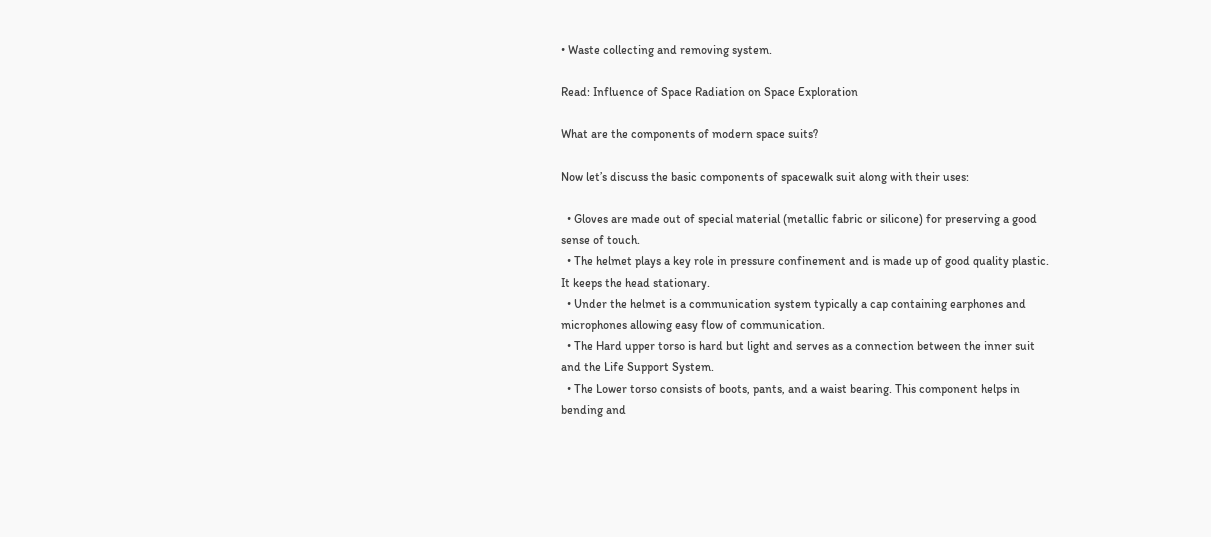• Waste collecting and removing system.

Read: Influence of Space Radiation on Space Exploration

What are the components of modern space suits?

Now let’s discuss the basic components of spacewalk suit along with their uses:

  • Gloves are made out of special material (metallic fabric or silicone) for preserving a good sense of touch.
  • The helmet plays a key role in pressure confinement and is made up of good quality plastic. It keeps the head stationary.
  • Under the helmet is a communication system typically a cap containing earphones and microphones allowing easy flow of communication.
  • The Hard upper torso is hard but light and serves as a connection between the inner suit and the Life Support System.
  • The Lower torso consists of boots, pants, and a waist bearing. This component helps in bending and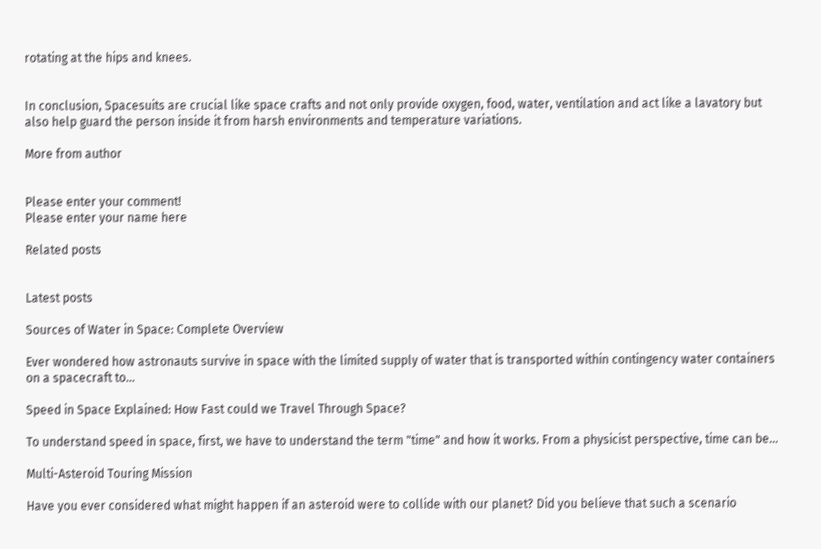rotating at the hips and knees.


In conclusion, Spacesuits are crucial like space crafts and not only provide oxygen, food, water, ventilation and act like a lavatory but also help guard the person inside it from harsh environments and temperature variations.

More from author


Please enter your comment!
Please enter your name here

Related posts


Latest posts

Sources of Water in Space: Complete Overview

Ever wondered how astronauts survive in space with the limited supply of water that is transported within contingency water containers on a spacecraft to...

Speed in Space Explained: How Fast could we Travel Through Space?

To understand speed in space, first, we have to understand the term "time" and how it works. From a physicist perspective, time can be...

Multi-Asteroid Touring Mission

Have you ever considered what might happen if an asteroid were to collide with our planet? Did you believe that such a scenario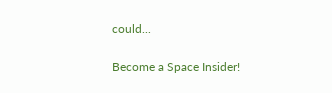could...

Become a Space Insider!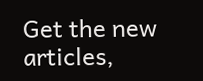Get the new articles,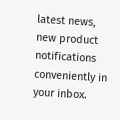latest news, new product notifications conveniently in your inbox.